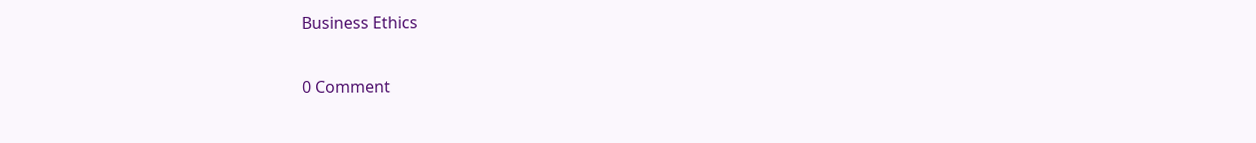Business Ethics

0 Comment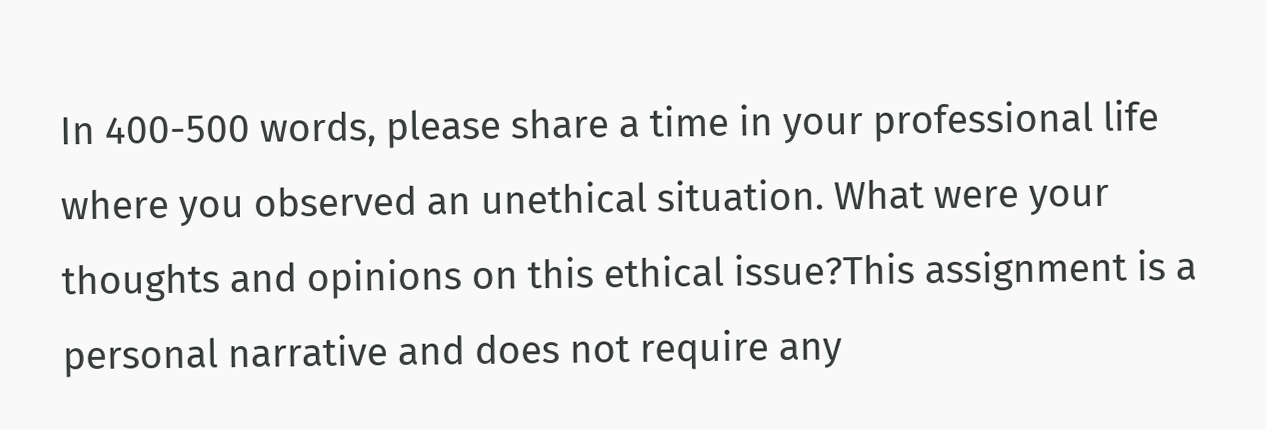In 400-500 words, please share a time in your professional life where you observed an unethical situation. What were your thoughts and opinions on this ethical issue?This assignment is a personal narrative and does not require any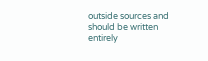outside sources and should be written entirely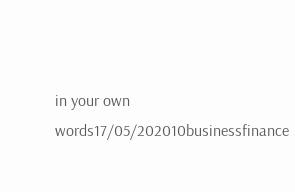in your own words17/05/202010businessfinance